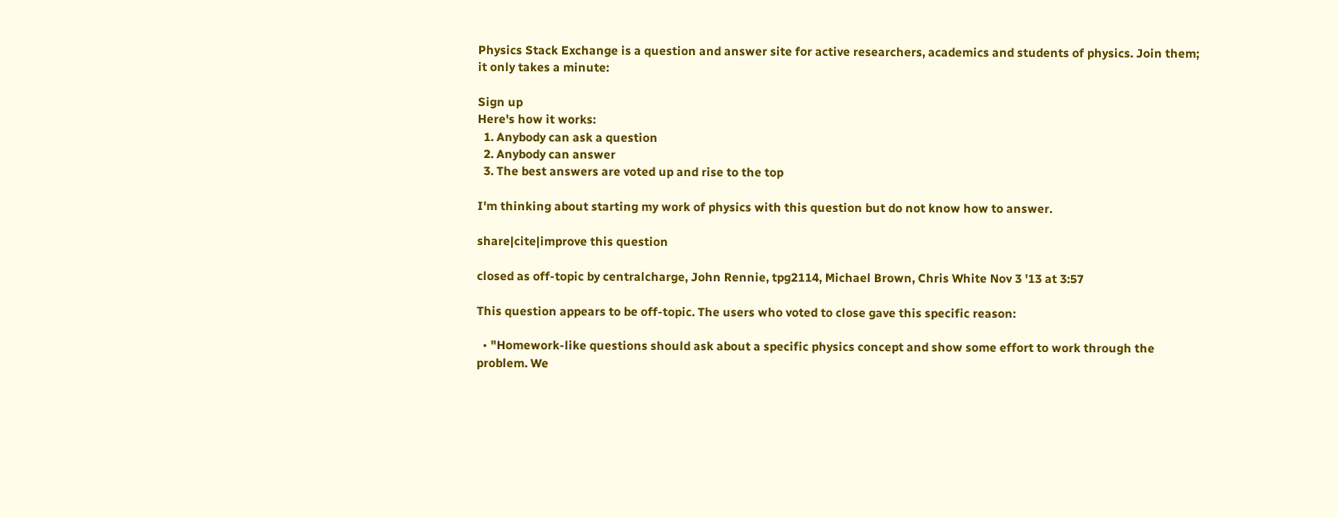Physics Stack Exchange is a question and answer site for active researchers, academics and students of physics. Join them; it only takes a minute:

Sign up
Here's how it works:
  1. Anybody can ask a question
  2. Anybody can answer
  3. The best answers are voted up and rise to the top

I'm thinking about starting my work of physics with this question but do not know how to answer.

share|cite|improve this question

closed as off-topic by centralcharge, John Rennie, tpg2114, Michael Brown, Chris White Nov 3 '13 at 3:57

This question appears to be off-topic. The users who voted to close gave this specific reason:

  • "Homework-like questions should ask about a specific physics concept and show some effort to work through the problem. We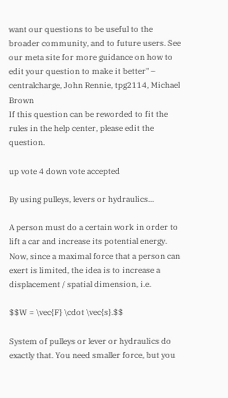want our questions to be useful to the broader community, and to future users. See our meta site for more guidance on how to edit your question to make it better" – centralcharge, John Rennie, tpg2114, Michael Brown
If this question can be reworded to fit the rules in the help center, please edit the question.

up vote 4 down vote accepted

By using pulleys, levers or hydraulics...

A person must do a certain work in order to lift a car and increase its potential energy. Now, since a maximal force that a person can exert is limited, the idea is to increase a displacement / spatial dimension, i.e.

$$W = \vec{F} \cdot \vec{s}.$$

System of pulleys or lever or hydraulics do exactly that. You need smaller force, but you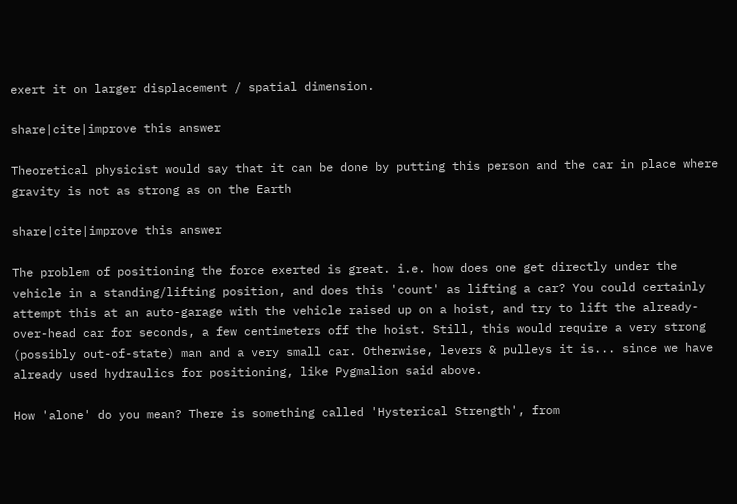exert it on larger displacement / spatial dimension.

share|cite|improve this answer

Theoretical physicist would say that it can be done by putting this person and the car in place where gravity is not as strong as on the Earth

share|cite|improve this answer

The problem of positioning the force exerted is great. i.e. how does one get directly under the vehicle in a standing/lifting position, and does this 'count' as lifting a car? You could certainly attempt this at an auto-garage with the vehicle raised up on a hoist, and try to lift the already-over-head car for seconds, a few centimeters off the hoist. Still, this would require a very strong (possibly out-of-state) man and a very small car. Otherwise, levers & pulleys it is... since we have already used hydraulics for positioning, like Pygmalion said above.

How 'alone' do you mean? There is something called 'Hysterical Strength', from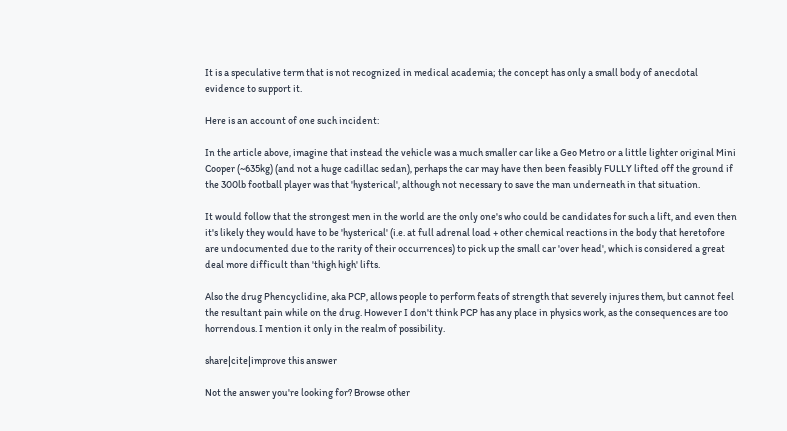It is a speculative term that is not recognized in medical academia; the concept has only a small body of anecdotal evidence to support it.

Here is an account of one such incident:

In the article above, imagine that instead the vehicle was a much smaller car like a Geo Metro or a little lighter original Mini Cooper (~635kg) (and not a huge cadillac sedan), perhaps the car may have then been feasibly FULLY lifted off the ground if the 300lb football player was that 'hysterical', although not necessary to save the man underneath in that situation.

It would follow that the strongest men in the world are the only one's who could be candidates for such a lift, and even then it's likely they would have to be 'hysterical' (i.e. at full adrenal load + other chemical reactions in the body that heretofore are undocumented due to the rarity of their occurrences) to pick up the small car 'over head', which is considered a great deal more difficult than 'thigh high' lifts.

Also the drug Phencyclidine, aka PCP, allows people to perform feats of strength that severely injures them, but cannot feel the resultant pain while on the drug. However I don't think PCP has any place in physics work, as the consequences are too horrendous. I mention it only in the realm of possibility.

share|cite|improve this answer

Not the answer you're looking for? Browse other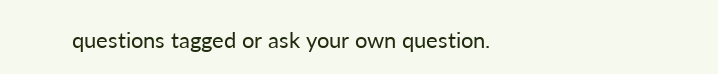questions tagged or ask your own question.